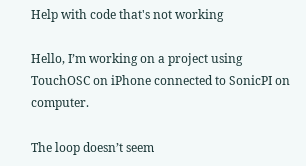Help with code that's not working

Hello, I’m working on a project using TouchOSC on iPhone connected to SonicPI on computer.

The loop doesn’t seem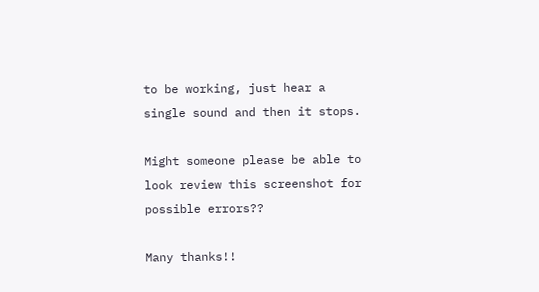to be working, just hear a single sound and then it stops.

Might someone please be able to look review this screenshot for possible errors??

Many thanks!!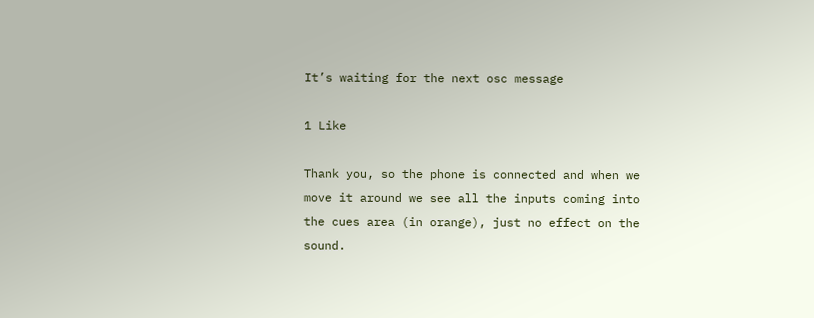It’s waiting for the next osc message

1 Like

Thank you, so the phone is connected and when we move it around we see all the inputs coming into the cues area (in orange), just no effect on the sound.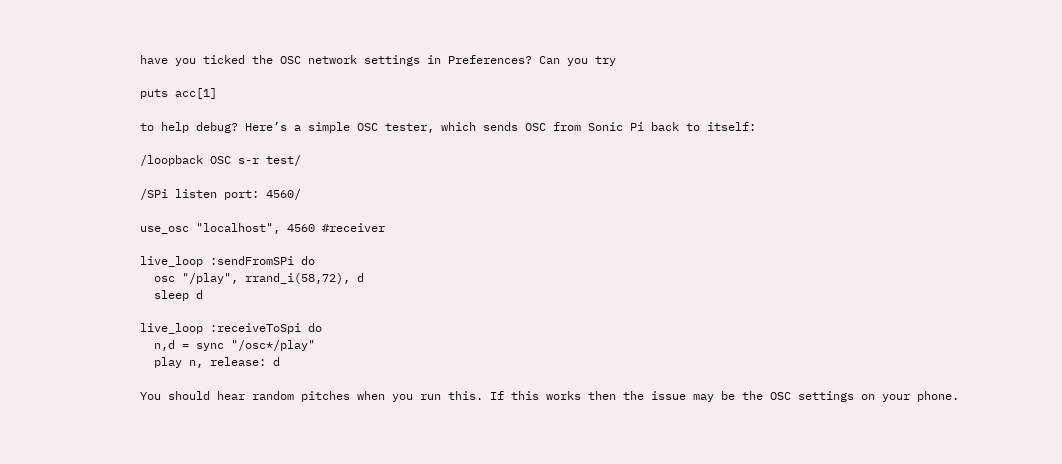have you ticked the OSC network settings in Preferences? Can you try

puts acc[1]

to help debug? Here’s a simple OSC tester, which sends OSC from Sonic Pi back to itself:

/loopback OSC s-r test/

/SPi listen port: 4560/

use_osc "localhost", 4560 #receiver

live_loop :sendFromSPi do
  osc "/play", rrand_i(58,72), d
  sleep d

live_loop :receiveToSpi do
  n,d = sync "/osc*/play"
  play n, release: d

You should hear random pitches when you run this. If this works then the issue may be the OSC settings on your phone.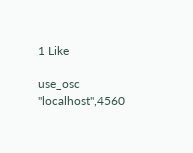1 Like

use_osc "localhost",4560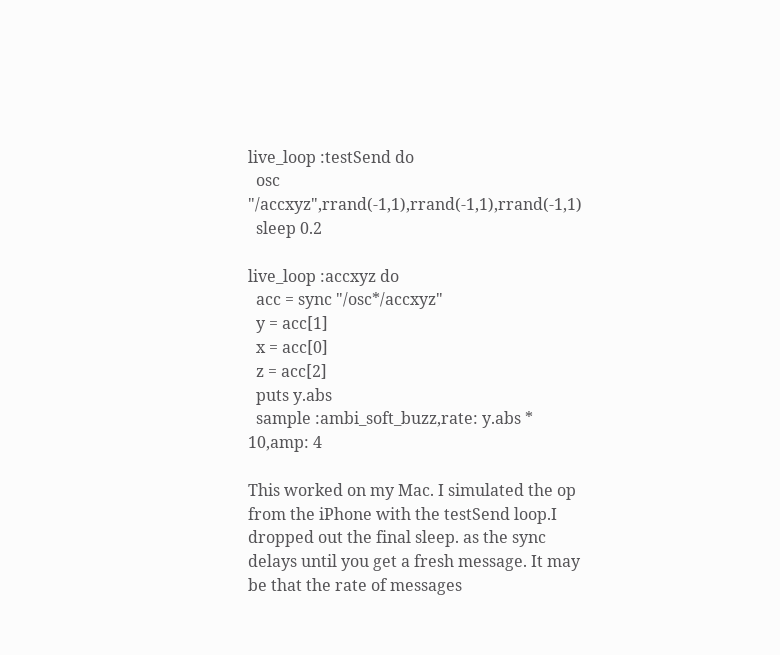live_loop :testSend do
  osc "/accxyz",rrand(-1,1),rrand(-1,1),rrand(-1,1)
  sleep 0.2

live_loop :accxyz do
  acc = sync "/osc*/accxyz"
  y = acc[1]
  x = acc[0]
  z = acc[2]
  puts y.abs
  sample :ambi_soft_buzz,rate: y.abs * 10,amp: 4

This worked on my Mac. I simulated the op from the iPhone with the testSend loop.I dropped out the final sleep. as the sync delays until you get a fresh message. It may be that the rate of messages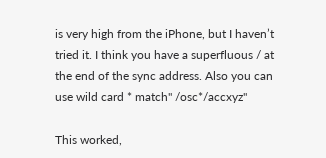is very high from the iPhone, but I haven’t tried it. I think you have a superfluous / at the end of the sync address. Also you can use wild card * match" /osc*/accxyz"

This worked,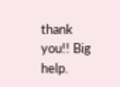thank you!! Big help.